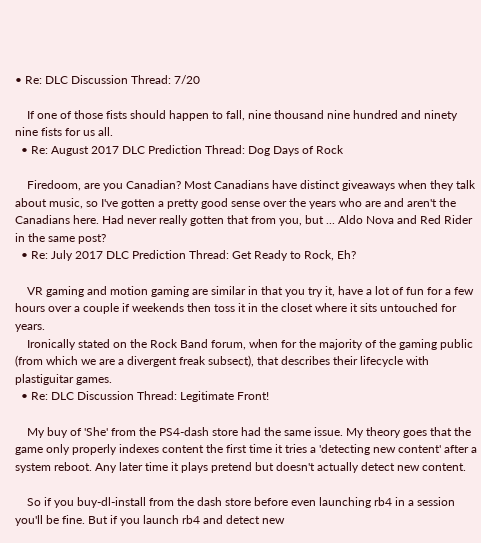• Re: DLC Discussion Thread: 7/20

    If one of those fists should happen to fall, nine thousand nine hundred and ninety nine fists for us all.
  • Re: August 2017 DLC Prediction Thread: Dog Days of Rock

    Firedoom, are you Canadian? Most Canadians have distinct giveaways when they talk about music, so I've gotten a pretty good sense over the years who are and aren't the Canadians here. Had never really gotten that from you, but ... Aldo Nova and Red Rider in the same post?
  • Re: July 2017 DLC Prediction Thread: Get Ready to Rock, Eh?

    VR gaming and motion gaming are similar in that you try it, have a lot of fun for a few hours over a couple if weekends then toss it in the closet where it sits untouched for years.
    Ironically stated on the Rock Band forum, when for the majority of the gaming public (from which we are a divergent freak subsect), that describes their lifecycle with plastiguitar games.
  • Re: DLC Discussion Thread: Legitimate Front!

    My buy of 'She' from the PS4-dash store had the same issue. My theory goes that the game only properly indexes content the first time it tries a 'detecting new content' after a system reboot. Any later time it plays pretend but doesn't actually detect new content.

    So if you buy-dl-install from the dash store before even launching rb4 in a session you'll be fine. But if you launch rb4 and detect new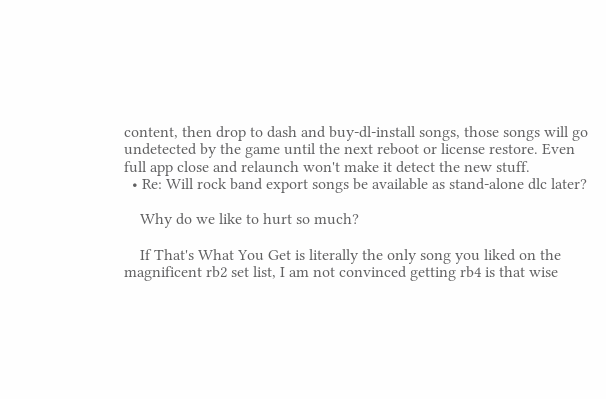content, then drop to dash and buy-dl-install songs, those songs will go undetected by the game until the next reboot or license restore. Even full app close and relaunch won't make it detect the new stuff.
  • Re: Will rock band export songs be available as stand-alone dlc later?

    Why do we like to hurt so much?

    If That's What You Get is literally the only song you liked on the magnificent rb2 set list, I am not convinced getting rb4 is that wise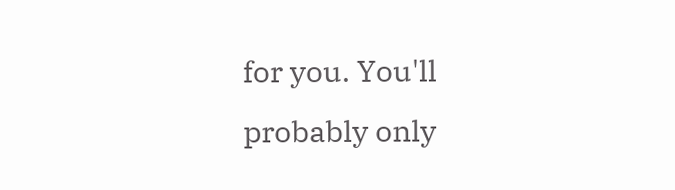for you. You'll probably only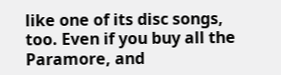like one of its disc songs, too. Even if you buy all the Paramore, and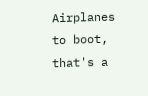Airplanes to boot, that's a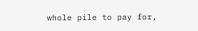whole pile to pay for,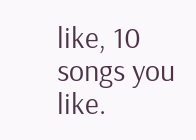like, 10 songs you like.